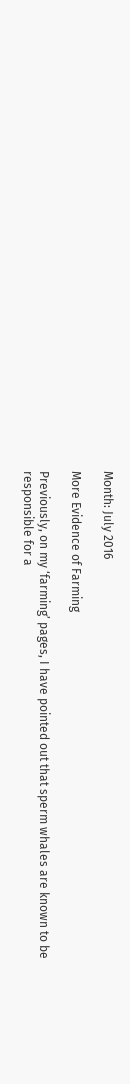Month: July 2016

More Evidence of Farming

Previously, on my ‘farming’ pages, I have pointed out that sperm whales are known to be responsible for a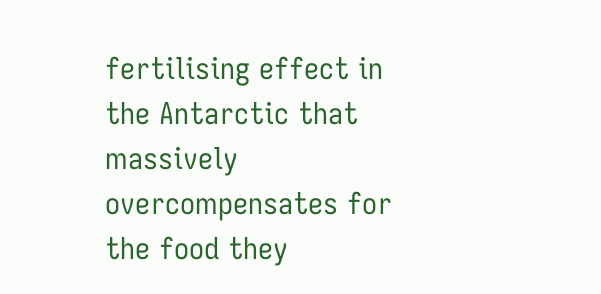fertilising effect in the Antarctic that massively overcompensates for the food they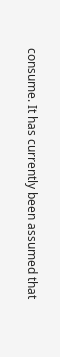consume. It has currently been assumed that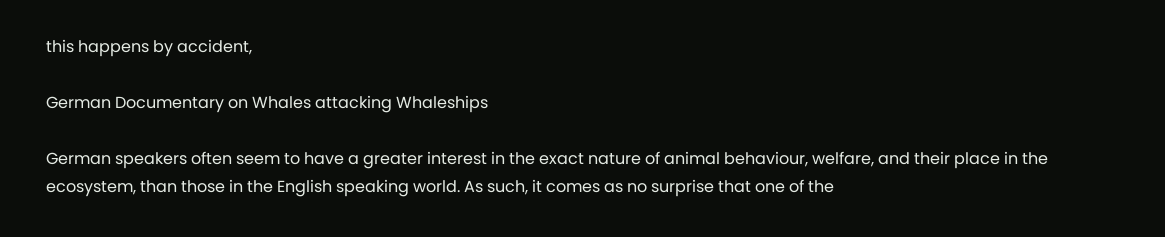this happens by accident,

German Documentary on Whales attacking Whaleships

German speakers often seem to have a greater interest in the exact nature of animal behaviour, welfare, and their place in the ecosystem, than those in the English speaking world. As such, it comes as no surprise that one of the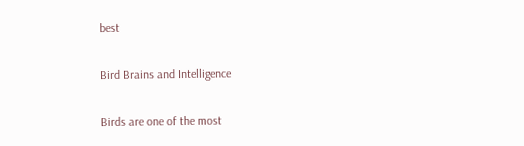best

Bird Brains and Intelligence

Birds are one of the most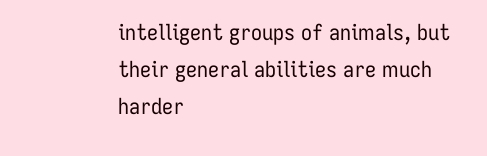intelligent groups of animals, but their general abilities are much harder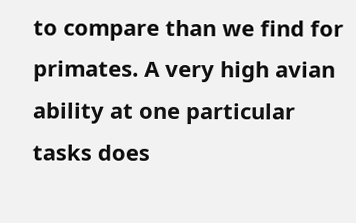to compare than we find for primates. A very high avian ability at one particular tasks does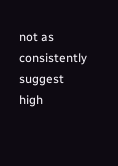not as consistently suggest high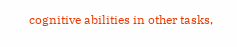cognitive abilities in other tasks,